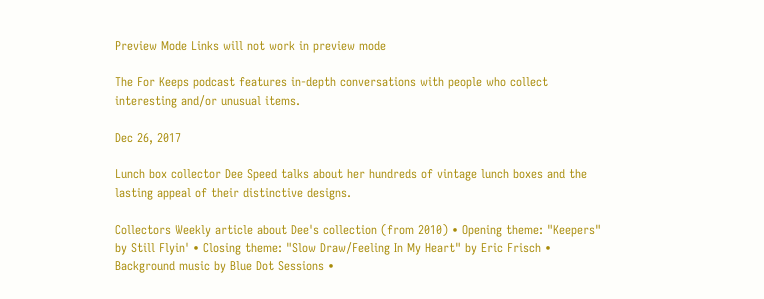Preview Mode Links will not work in preview mode

The For Keeps podcast features in-depth conversations with people who collect interesting and/or unusual items.

Dec 26, 2017

Lunch box collector Dee Speed talks about her hundreds of vintage lunch boxes and the lasting appeal of their distinctive designs.

Collectors Weekly article about Dee's collection (from 2010) • Opening theme: "Keepers" by Still Flyin' • Closing theme: "Slow Draw/Feeling In My Heart" by Eric Frisch • Background music by Blue Dot Sessions •